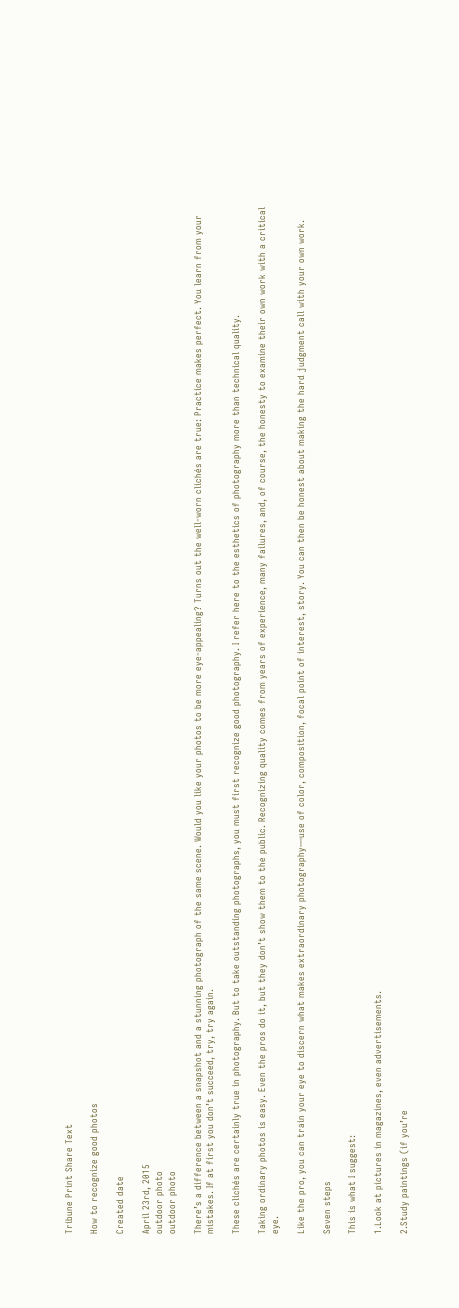Tribune Print Share Text

How to recognize good photos

Created date

April 23rd, 2015
outdoor photo
outdoor photo

There’s a difference between a snapshot and a stunning photograph of the same scene. Would you like your photos to be more eye-appealing? Turns out the well-worn clichés are true: Practice makes perfect. You learn from your mistakes. If at first you don’t succeed, try, try again.

These clichés are certainly true in photography. But to take outstanding photographs, you must first recognize good photography. I refer here to the esthetics of photography more than technical quality.

Taking ordinary photos is easy. Even the pros do it, but they don’t show them to the public. Recognizing quality comes from years of experience, many failures, and, of course, the honesty to examine their own work with a critical eye.

Like the pro, you can train your eye to discern what makes extraordinary photography—use of color, composition, focal point of interest, story. You can then be honest about making the hard judgment call with your own work.

Seven steps

This is what I suggest:

1.Look at pictures in magazines, even advertisements.

2.Study paintings (if you’re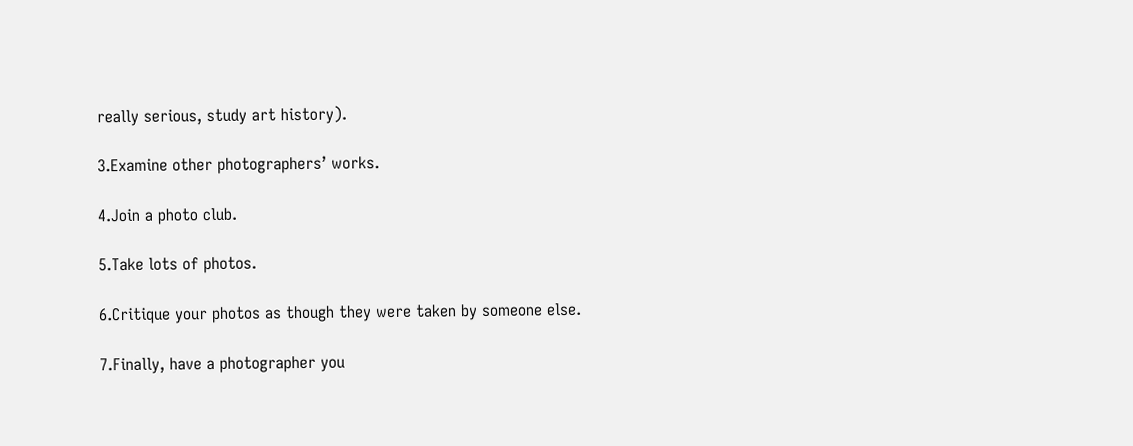really serious, study art history).

3.Examine other photographers’ works.

4.Join a photo club.

5.Take lots of photos.

6.Critique your photos as though they were taken by someone else.

7.Finally, have a photographer you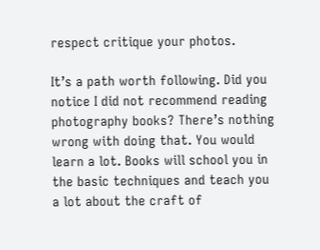respect critique your photos.

It’s a path worth following. Did you notice I did not recommend reading photography books? There’s nothing wrong with doing that. You would learn a lot. Books will school you in the basic techniques and teach you a lot about the craft of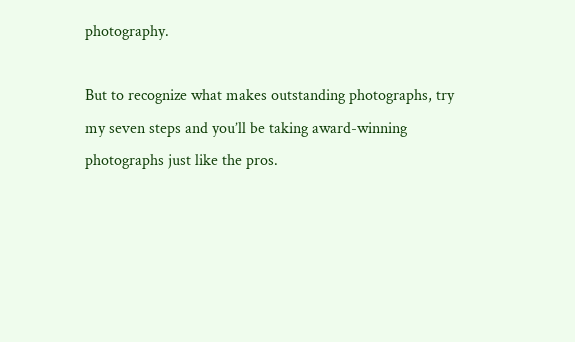photography.

But to recognize what makes outstanding photographs, try my seven steps and you’ll be taking award-winning photographs just like the pros.